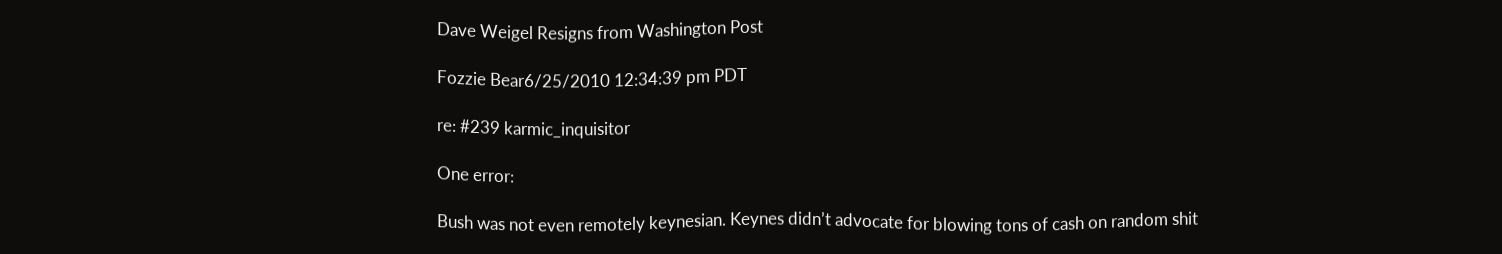Dave Weigel Resigns from Washington Post

Fozzie Bear6/25/2010 12:34:39 pm PDT

re: #239 karmic_inquisitor

One error:

Bush was not even remotely keynesian. Keynes didn’t advocate for blowing tons of cash on random shit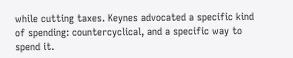while cutting taxes. Keynes advocated a specific kind of spending: countercyclical, and a specific way to spend it.